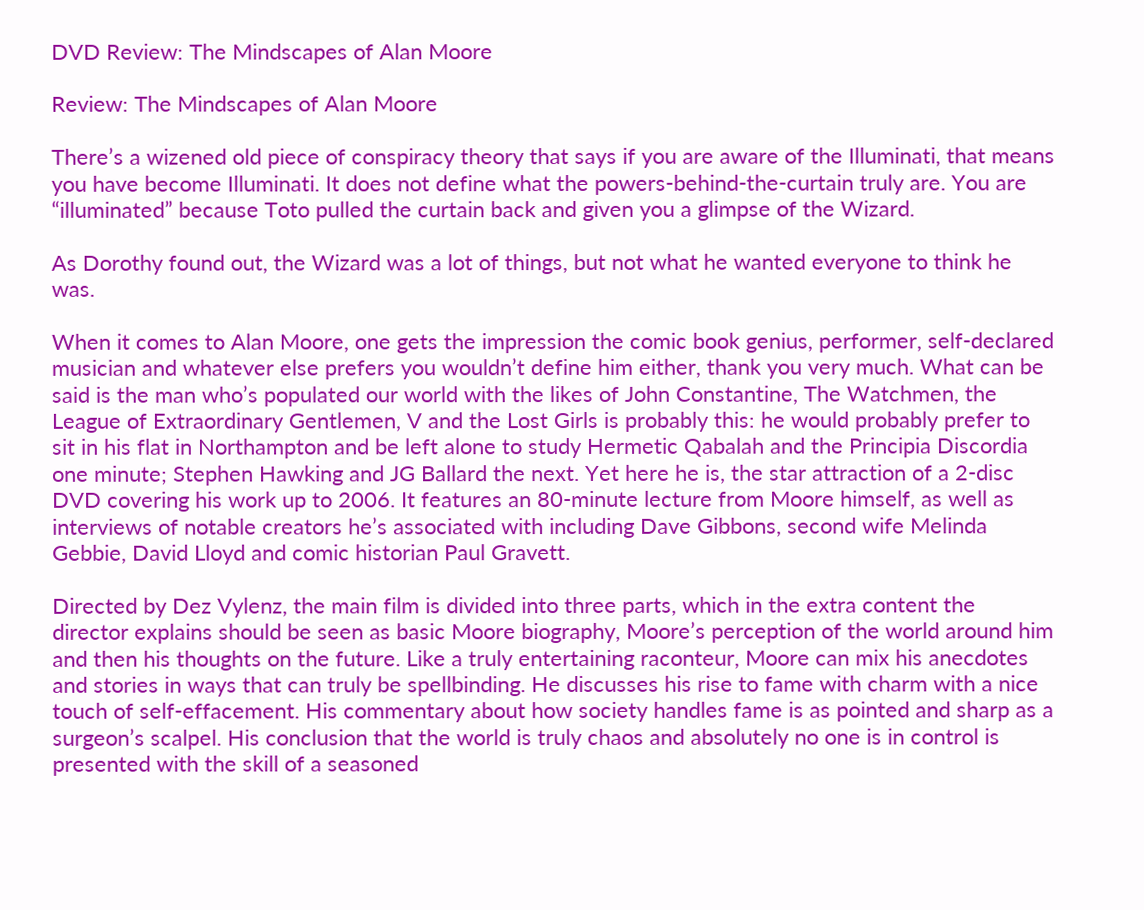DVD Review: The Mindscapes of Alan Moore

Review: The Mindscapes of Alan Moore

There’s a wizened old piece of conspiracy theory that says if you are aware of the Illuminati, that means you have become Illuminati. It does not define what the powers-behind-the-curtain truly are. You are “illuminated” because Toto pulled the curtain back and given you a glimpse of the Wizard.

As Dorothy found out, the Wizard was a lot of things, but not what he wanted everyone to think he was.

When it comes to Alan Moore, one gets the impression the comic book genius, performer, self-declared musician and whatever else prefers you wouldn’t define him either, thank you very much. What can be said is the man who’s populated our world with the likes of John Constantine, The Watchmen, the League of Extraordinary Gentlemen, V and the Lost Girls is probably this: he would probably prefer to sit in his flat in Northampton and be left alone to study Hermetic Qabalah and the Principia Discordia one minute; Stephen Hawking and JG Ballard the next. Yet here he is, the star attraction of a 2-disc DVD covering his work up to 2006. It features an 80-minute lecture from Moore himself, as well as interviews of notable creators he’s associated with including Dave Gibbons, second wife Melinda Gebbie, David Lloyd and comic historian Paul Gravett.

Directed by Dez Vylenz, the main film is divided into three parts, which in the extra content the director explains should be seen as basic Moore biography, Moore’s perception of the world around him and then his thoughts on the future. Like a truly entertaining raconteur, Moore can mix his anecdotes and stories in ways that can truly be spellbinding. He discusses his rise to fame with charm with a nice touch of self-effacement. His commentary about how society handles fame is as pointed and sharp as a surgeon’s scalpel. His conclusion that the world is truly chaos and absolutely no one is in control is presented with the skill of a seasoned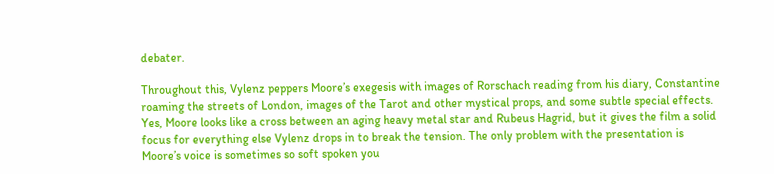debater.

Throughout this, Vylenz peppers Moore’s exegesis with images of Rorschach reading from his diary, Constantine roaming the streets of London, images of the Tarot and other mystical props, and some subtle special effects. Yes, Moore looks like a cross between an aging heavy metal star and Rubeus Hagrid, but it gives the film a solid focus for everything else Vylenz drops in to break the tension. The only problem with the presentation is Moore’s voice is sometimes so soft spoken you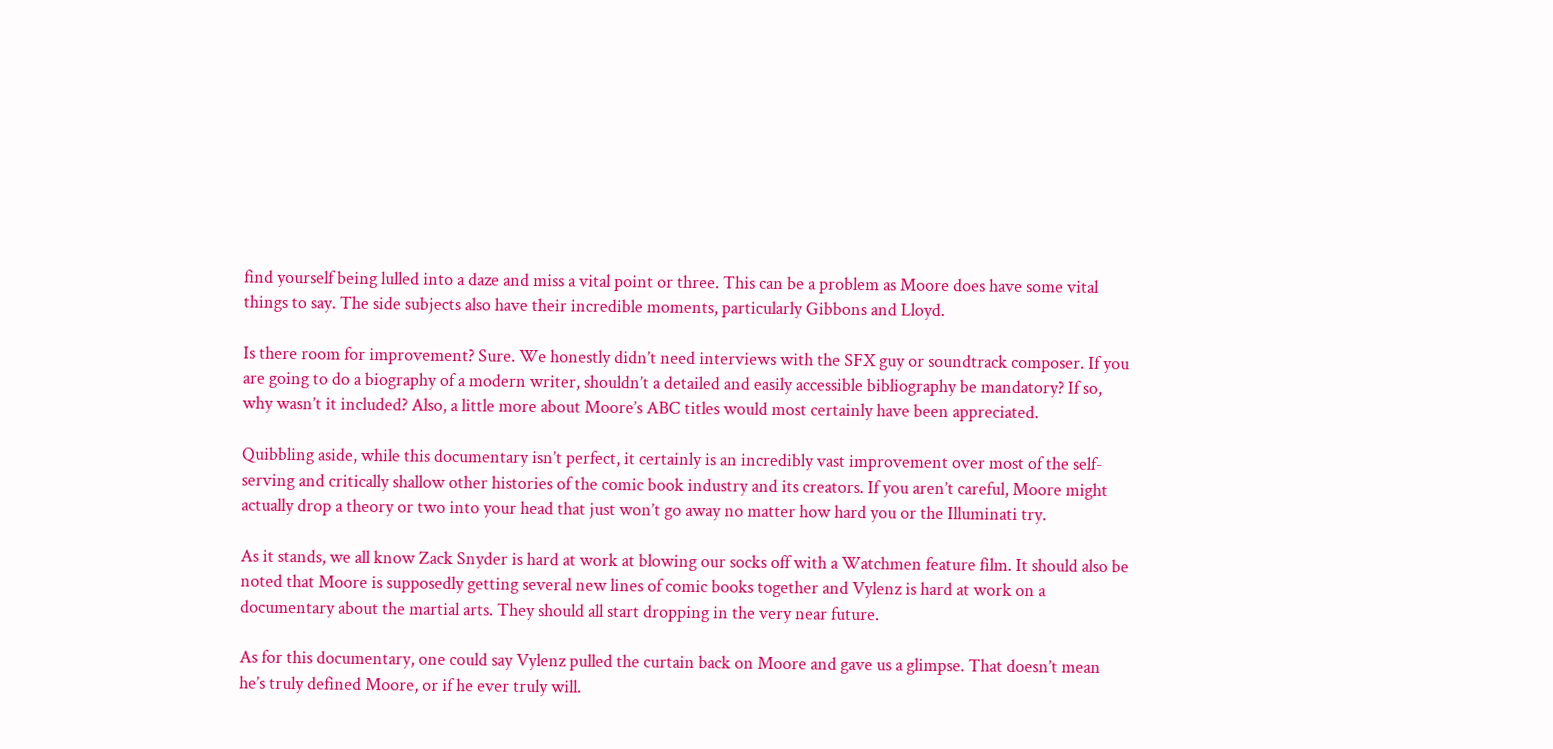find yourself being lulled into a daze and miss a vital point or three. This can be a problem as Moore does have some vital things to say. The side subjects also have their incredible moments, particularly Gibbons and Lloyd.

Is there room for improvement? Sure. We honestly didn’t need interviews with the SFX guy or soundtrack composer. If you are going to do a biography of a modern writer, shouldn’t a detailed and easily accessible bibliography be mandatory? If so, why wasn’t it included? Also, a little more about Moore’s ABC titles would most certainly have been appreciated.

Quibbling aside, while this documentary isn’t perfect, it certainly is an incredibly vast improvement over most of the self-serving and critically shallow other histories of the comic book industry and its creators. If you aren’t careful, Moore might actually drop a theory or two into your head that just won’t go away no matter how hard you or the Illuminati try.

As it stands, we all know Zack Snyder is hard at work at blowing our socks off with a Watchmen feature film. It should also be noted that Moore is supposedly getting several new lines of comic books together and Vylenz is hard at work on a documentary about the martial arts. They should all start dropping in the very near future.

As for this documentary, one could say Vylenz pulled the curtain back on Moore and gave us a glimpse. That doesn’t mean he’s truly defined Moore, or if he ever truly will.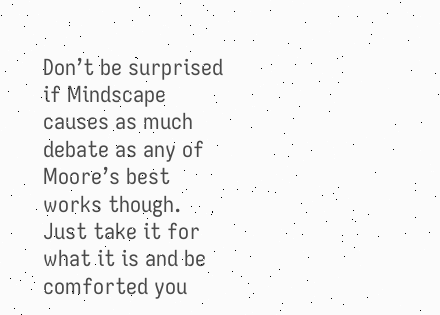Don’t be surprised if Mindscape causes as much debate as any of Moore’s best works though. Just take it for what it is and be comforted you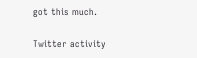got this much.

Twitter activity